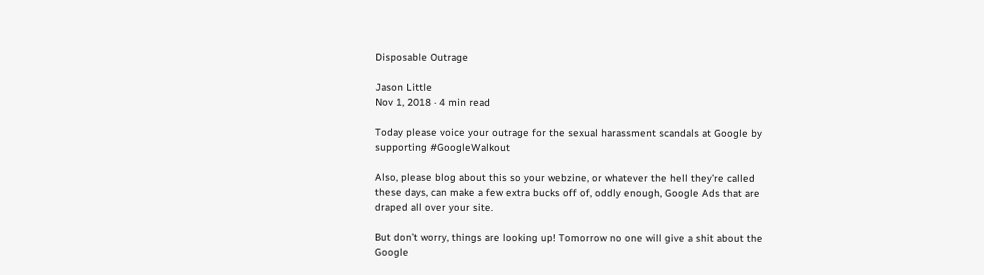Disposable Outrage

Jason Little
Nov 1, 2018 · 4 min read

Today please voice your outrage for the sexual harassment scandals at Google by supporting #GoogleWalkout

Also, please blog about this so your webzine, or whatever the hell they’re called these days, can make a few extra bucks off of, oddly enough, Google Ads that are draped all over your site.

But don’t worry, things are looking up! Tomorrow no one will give a shit about the Google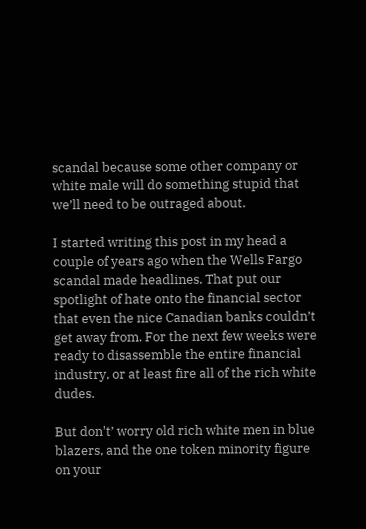scandal because some other company or white male will do something stupid that we’ll need to be outraged about.

I started writing this post in my head a couple of years ago when the Wells Fargo scandal made headlines. That put our spotlight of hate onto the financial sector that even the nice Canadian banks couldn’t get away from. For the next few weeks were ready to disassemble the entire financial industry, or at least fire all of the rich white dudes.

But don't’ worry old rich white men in blue blazers, and the one token minority figure on your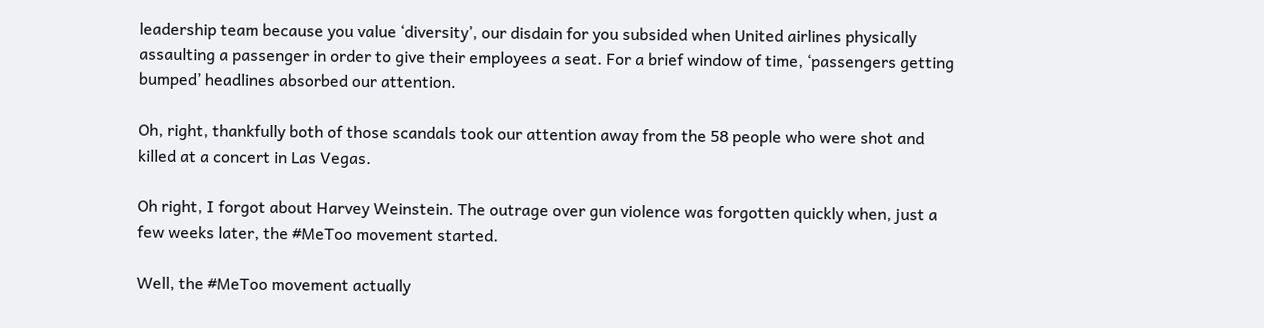leadership team because you value ‘diversity’, our disdain for you subsided when United airlines physically assaulting a passenger in order to give their employees a seat. For a brief window of time, ‘passengers getting bumped’ headlines absorbed our attention.

Oh, right, thankfully both of those scandals took our attention away from the 58 people who were shot and killed at a concert in Las Vegas.

Oh right, I forgot about Harvey Weinstein. The outrage over gun violence was forgotten quickly when, just a few weeks later, the #MeToo movement started.

Well, the #MeToo movement actually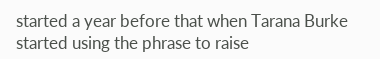started a year before that when Tarana Burke started using the phrase to raise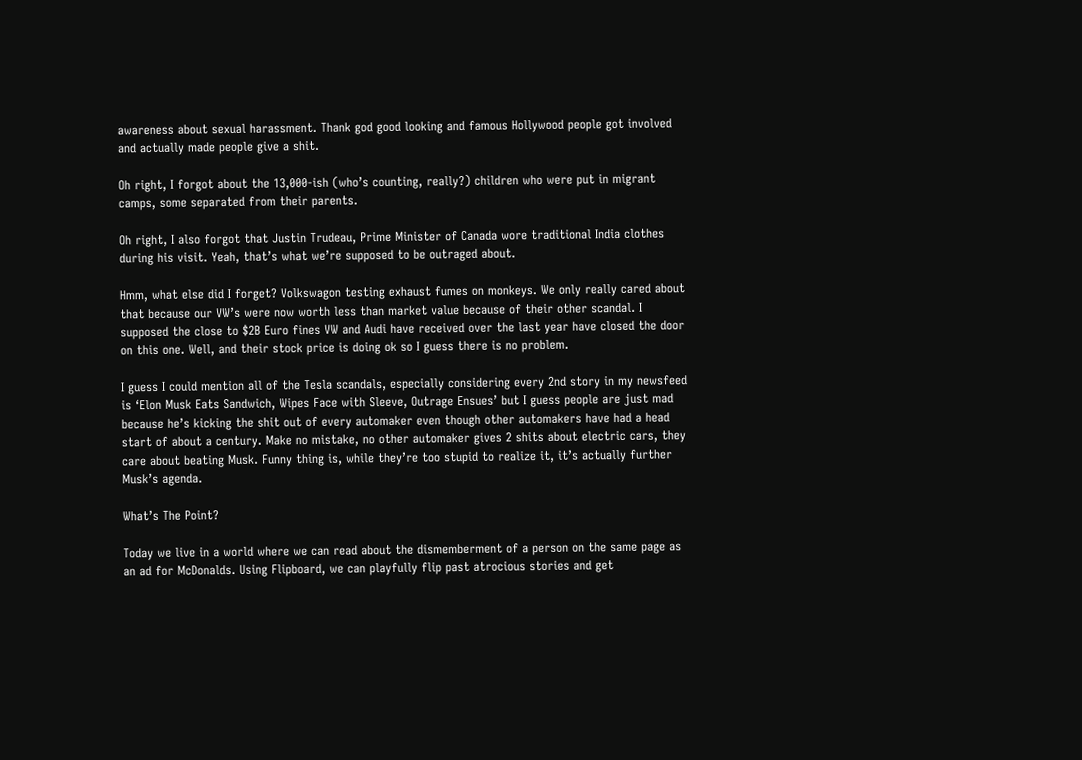awareness about sexual harassment. Thank god good looking and famous Hollywood people got involved and actually made people give a shit.

Oh right, I forgot about the 13,000-ish (who’s counting, really?) children who were put in migrant camps, some separated from their parents.

Oh right, I also forgot that Justin Trudeau, Prime Minister of Canada wore traditional India clothes during his visit. Yeah, that’s what we’re supposed to be outraged about.

Hmm, what else did I forget? Volkswagon testing exhaust fumes on monkeys. We only really cared about that because our VW’s were now worth less than market value because of their other scandal. I supposed the close to $2B Euro fines VW and Audi have received over the last year have closed the door on this one. Well, and their stock price is doing ok so I guess there is no problem.

I guess I could mention all of the Tesla scandals, especially considering every 2nd story in my newsfeed is ‘Elon Musk Eats Sandwich, Wipes Face with Sleeve, Outrage Ensues’ but I guess people are just mad because he’s kicking the shit out of every automaker even though other automakers have had a head start of about a century. Make no mistake, no other automaker gives 2 shits about electric cars, they care about beating Musk. Funny thing is, while they’re too stupid to realize it, it’s actually further Musk’s agenda.

What’s The Point?

Today we live in a world where we can read about the dismemberment of a person on the same page as an ad for McDonalds. Using Flipboard, we can playfully flip past atrocious stories and get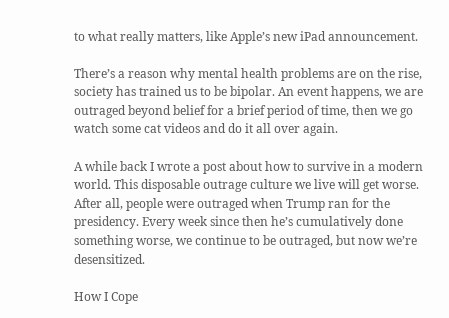to what really matters, like Apple’s new iPad announcement.

There’s a reason why mental health problems are on the rise, society has trained us to be bipolar. An event happens, we are outraged beyond belief for a brief period of time, then we go watch some cat videos and do it all over again.

A while back I wrote a post about how to survive in a modern world. This disposable outrage culture we live will get worse. After all, people were outraged when Trump ran for the presidency. Every week since then he’s cumulatively done something worse, we continue to be outraged, but now we’re desensitized.

How I Cope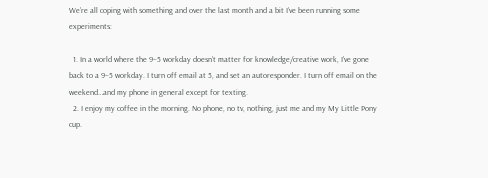We’re all coping with something and over the last month and a bit I’ve been running some experiments:

  1. In a world where the 9–5 workday doesn’t matter for knowledge/creative work, I’ve gone back to a 9–5 workday. I turn off email at 5, and set an autoresponder. I turn off email on the weekend…and my phone in general except for texting.
  2. I enjoy my coffee in the morning. No phone, no tv, nothing, just me and my My Little Pony cup.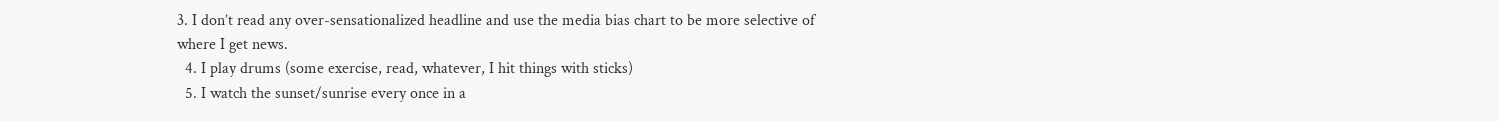3. I don’t read any over-sensationalized headline and use the media bias chart to be more selective of where I get news.
  4. I play drums (some exercise, read, whatever, I hit things with sticks)
  5. I watch the sunset/sunrise every once in a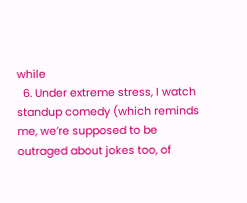while
  6. Under extreme stress, I watch standup comedy (which reminds me, we’re supposed to be outraged about jokes too, of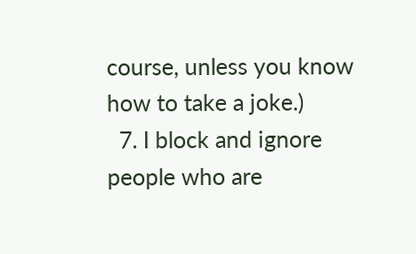course, unless you know how to take a joke.)
  7. I block and ignore people who are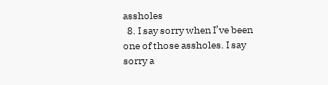assholes
  8. I say sorry when I’ve been one of those assholes. I say sorry a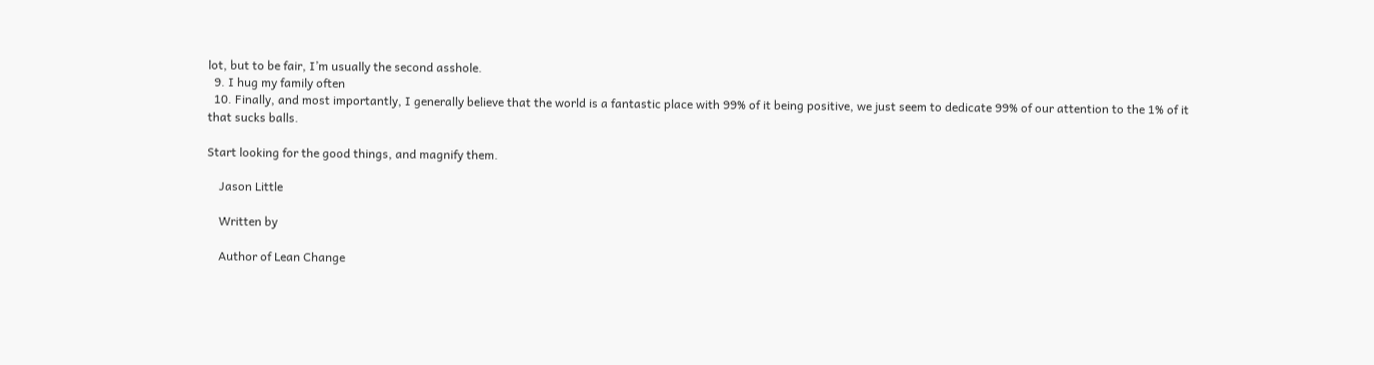lot, but to be fair, I’m usually the second asshole.
  9. I hug my family often
  10. Finally, and most importantly, I generally believe that the world is a fantastic place with 99% of it being positive, we just seem to dedicate 99% of our attention to the 1% of it that sucks balls.

Start looking for the good things, and magnify them.

    Jason Little

    Written by

    Author of Lean Change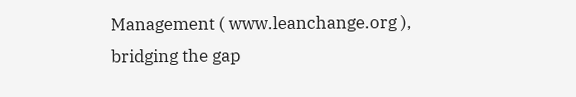Management ( www.leanchange.org ), bridging the gap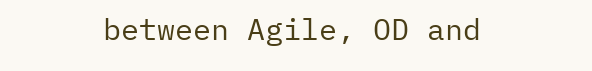between Agile, OD and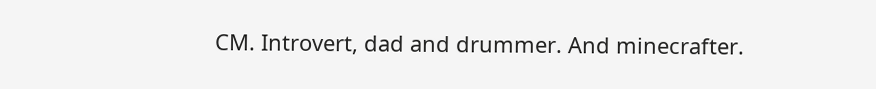CM. Introvert, dad and drummer. And minecrafter.